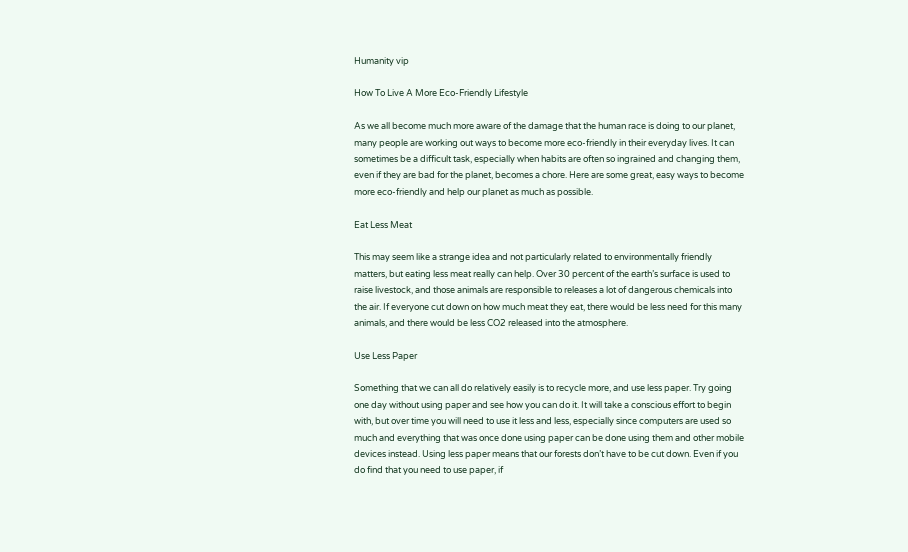Humanity vip

How To Live A More Eco-Friendly Lifestyle

As we all become much more aware of the damage that the human race is doing to our planet, many people are working out ways to become more eco-friendly in their everyday lives. It can sometimes be a difficult task, especially when habits are often so ingrained and changing them, even if they are bad for the planet, becomes a chore. Here are some great, easy ways to become more eco-friendly and help our planet as much as possible.

Eat Less Meat

This may seem like a strange idea and not particularly related to environmentally friendly matters, but eating less meat really can help. Over 30 percent of the earth’s surface is used to raise livestock, and those animals are responsible to releases a lot of dangerous chemicals into the air. If everyone cut down on how much meat they eat, there would be less need for this many animals, and there would be less CO2 released into the atmosphere.

Use Less Paper

Something that we can all do relatively easily is to recycle more, and use less paper. Try going one day without using paper and see how you can do it. It will take a conscious effort to begin with, but over time you will need to use it less and less, especially since computers are used so much and everything that was once done using paper can be done using them and other mobile devices instead. Using less paper means that our forests don’t have to be cut down. Even if you do find that you need to use paper, if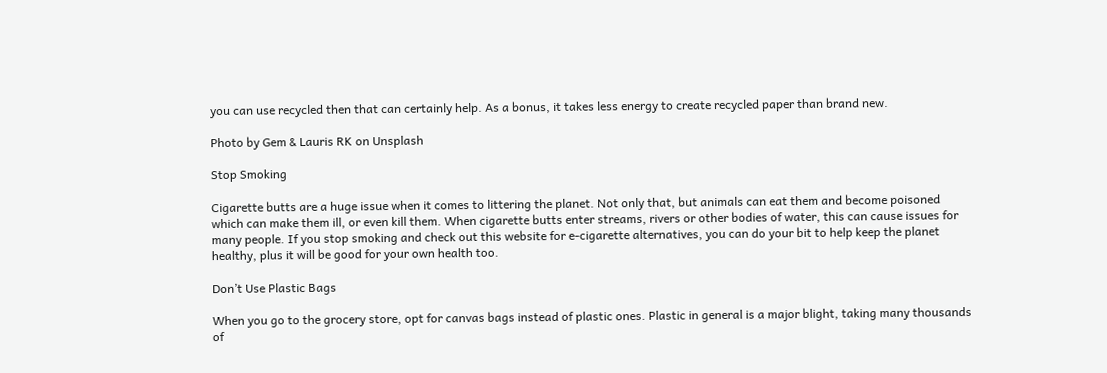you can use recycled then that can certainly help. As a bonus, it takes less energy to create recycled paper than brand new.

Photo by Gem & Lauris RK on Unsplash

Stop Smoking

Cigarette butts are a huge issue when it comes to littering the planet. Not only that, but animals can eat them and become poisoned which can make them ill, or even kill them. When cigarette butts enter streams, rivers or other bodies of water, this can cause issues for many people. If you stop smoking and check out this website for e-cigarette alternatives, you can do your bit to help keep the planet healthy, plus it will be good for your own health too.

Don’t Use Plastic Bags

When you go to the grocery store, opt for canvas bags instead of plastic ones. Plastic in general is a major blight, taking many thousands of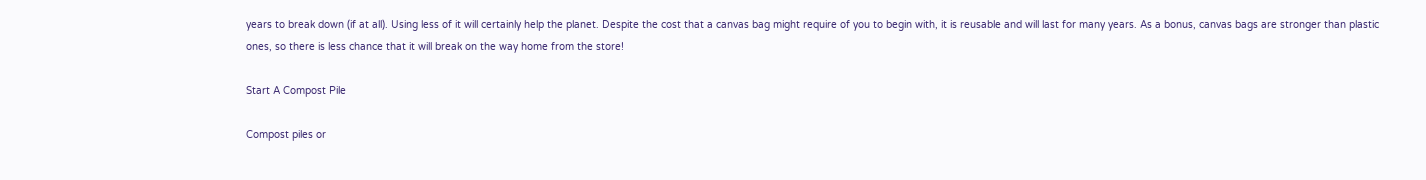years to break down (if at all). Using less of it will certainly help the planet. Despite the cost that a canvas bag might require of you to begin with, it is reusable and will last for many years. As a bonus, canvas bags are stronger than plastic ones, so there is less chance that it will break on the way home from the store!

Start A Compost Pile

Compost piles or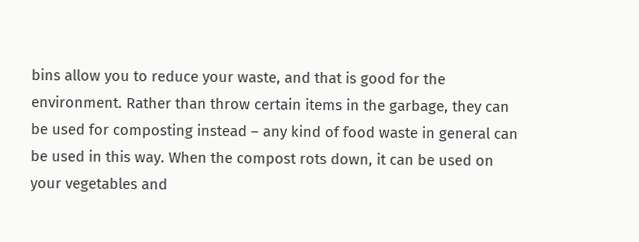bins allow you to reduce your waste, and that is good for the environment. Rather than throw certain items in the garbage, they can be used for composting instead – any kind of food waste in general can be used in this way. When the compost rots down, it can be used on your vegetables and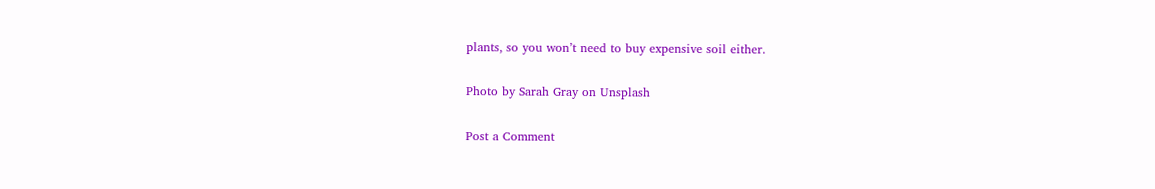plants, so you won’t need to buy expensive soil either.

Photo by Sarah Gray on Unsplash

Post a Comment